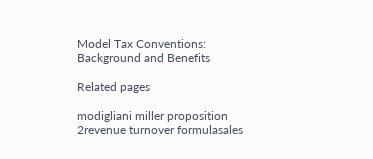Model Tax Conventions: Background and Benefits

Related pages

modigliani miller proposition 2revenue turnover formulasales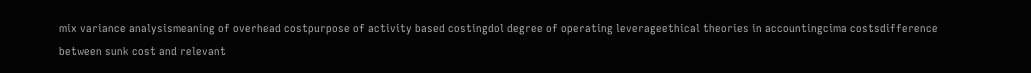mix variance analysismeaning of overhead costpurpose of activity based costingdol degree of operating leverageethical theories in accountingcima costsdifference between sunk cost and relevant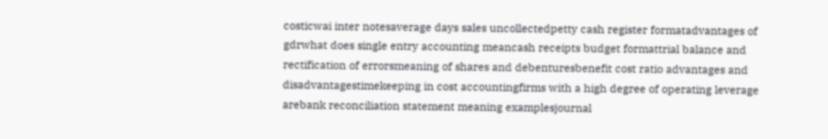costicwai inter notesaverage days sales uncollectedpetty cash register formatadvantages of gdrwhat does single entry accounting meancash receipts budget formattrial balance and rectification of errorsmeaning of shares and debenturesbenefit cost ratio advantages and disadvantagestimekeeping in cost accountingfirms with a high degree of operating leverage arebank reconciliation statement meaning examplesjournal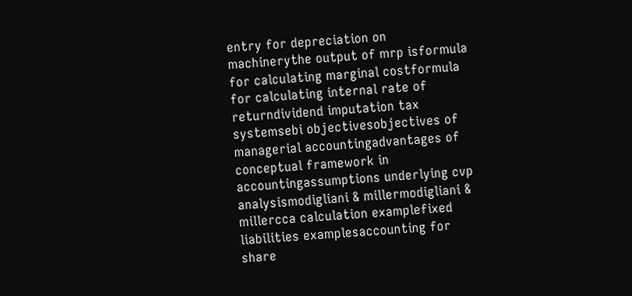entry for depreciation on machinerythe output of mrp isformula for calculating marginal costformula for calculating internal rate of returndividend imputation tax systemsebi objectivesobjectives of managerial accountingadvantages of conceptual framework in accountingassumptions underlying cvp analysismodigliani & millermodigliani & millercca calculation examplefixed liabilities examplesaccounting for share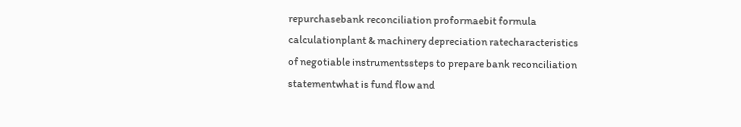repurchasebank reconciliation proformaebit formula calculationplant & machinery depreciation ratecharacteristics of negotiable instrumentssteps to prepare bank reconciliation statementwhat is fund flow and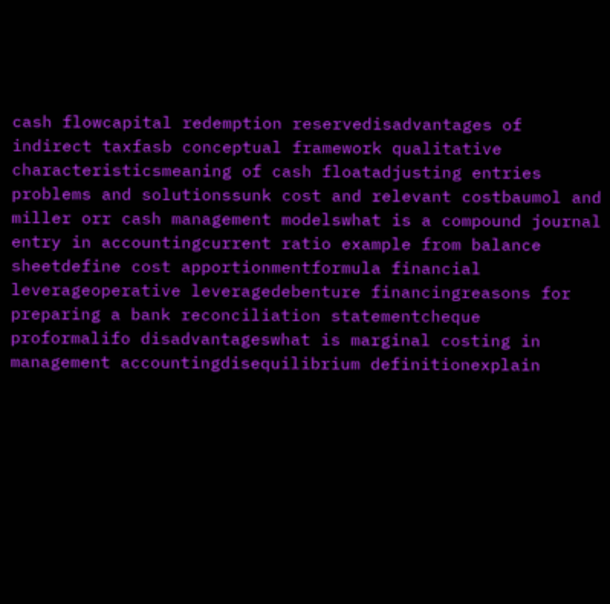cash flowcapital redemption reservedisadvantages of indirect taxfasb conceptual framework qualitative characteristicsmeaning of cash floatadjusting entries problems and solutionssunk cost and relevant costbaumol and miller orr cash management modelswhat is a compound journal entry in accountingcurrent ratio example from balance sheetdefine cost apportionmentformula financial leverageoperative leveragedebenture financingreasons for preparing a bank reconciliation statementcheque proformalifo disadvantageswhat is marginal costing in management accountingdisequilibrium definitionexplain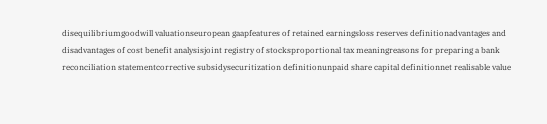disequilibriumgoodwill valuationseuropean gaapfeatures of retained earningsloss reserves definitionadvantages and disadvantages of cost benefit analysisjoint registry of stocksproportional tax meaningreasons for preparing a bank reconciliation statementcorrective subsidysecuritization definitionunpaid share capital definitionnet realisable value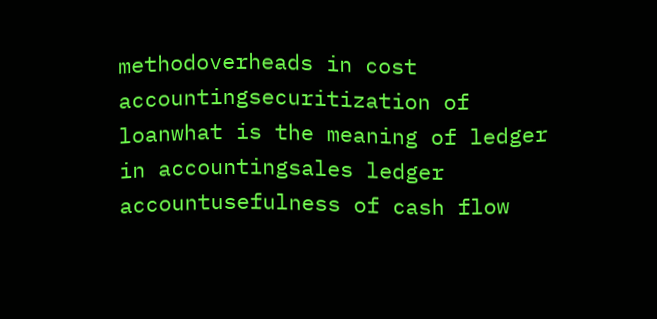methodoverheads in cost accountingsecuritization of loanwhat is the meaning of ledger in accountingsales ledger accountusefulness of cash flow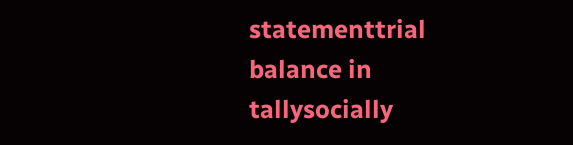statementtrial balance in tallysocially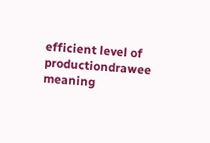efficient level of productiondrawee meaning